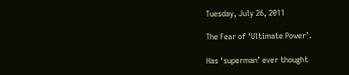Tuesday, July 26, 2011

The Fear of ‘Ultimate Power’.

Has ‘superman’ ever thought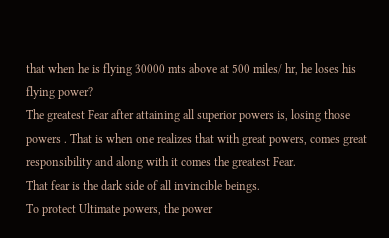that when he is flying 30000 mts above at 500 miles/ hr, he loses his flying power?
The greatest Fear after attaining all superior powers is, losing those powers . That is when one realizes that with great powers, comes great responsibility and along with it comes the greatest Fear.
That fear is the dark side of all invincible beings.
To protect Ultimate powers, the power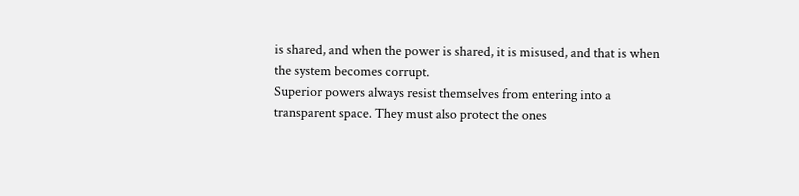is shared, and when the power is shared, it is misused, and that is when the system becomes corrupt.
Superior powers always resist themselves from entering into a transparent space. They must also protect the ones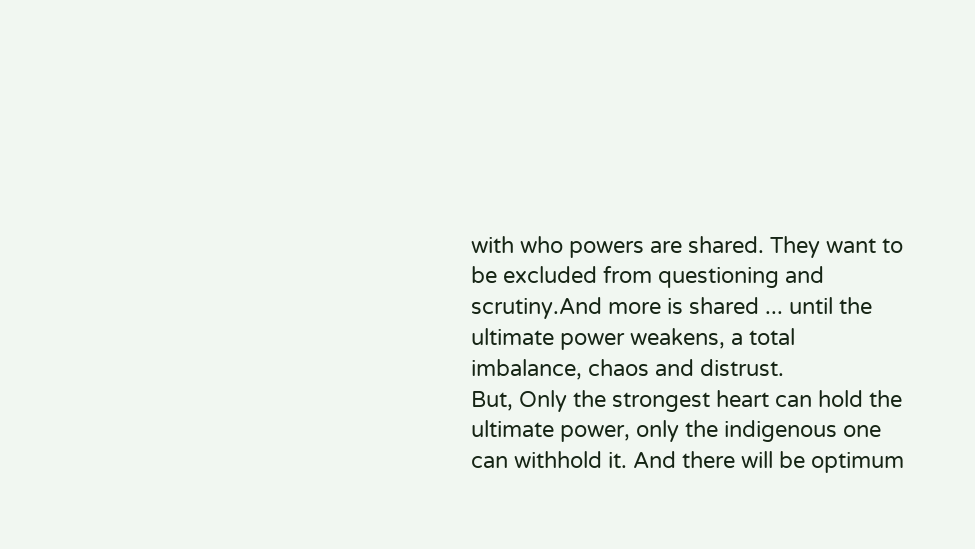with who powers are shared. They want to be excluded from questioning and scrutiny.And more is shared ... until the ultimate power weakens, a total imbalance, chaos and distrust.
But, Only the strongest heart can hold the ultimate power, only the indigenous one can withhold it. And there will be optimum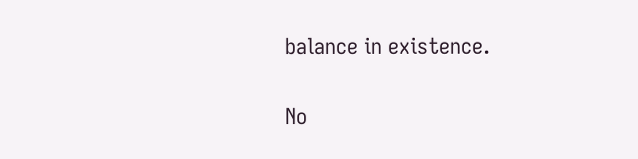balance in existence.

No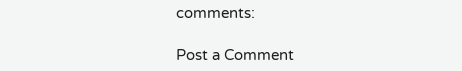comments:

Post a Comment